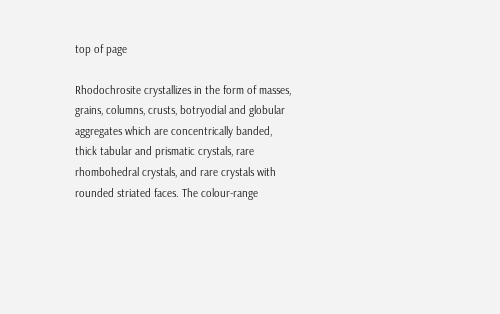top of page

Rhodochrosite crystallizes in the form of masses, grains, columns, crusts, botryodial and globular aggregates which are concentrically banded, thick tabular and prismatic crystals, rare rhombohedral crystals, and rare crystals with rounded striated faces. The colour-range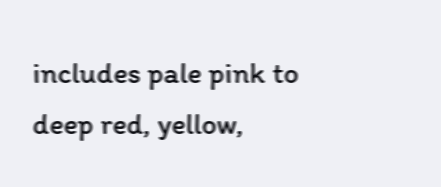includes pale pink to deep red, yellow,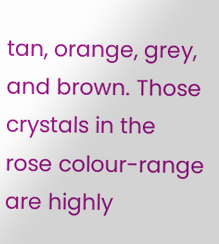tan, orange, grey, and brown. Those crystals in the rose colour-range are highly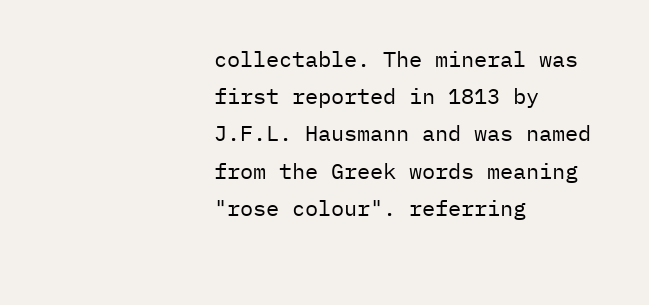collectable. The mineral was first reported in 1813 by J.F.L. Hausmann and was named from the Greek words meaning "rose colour". referring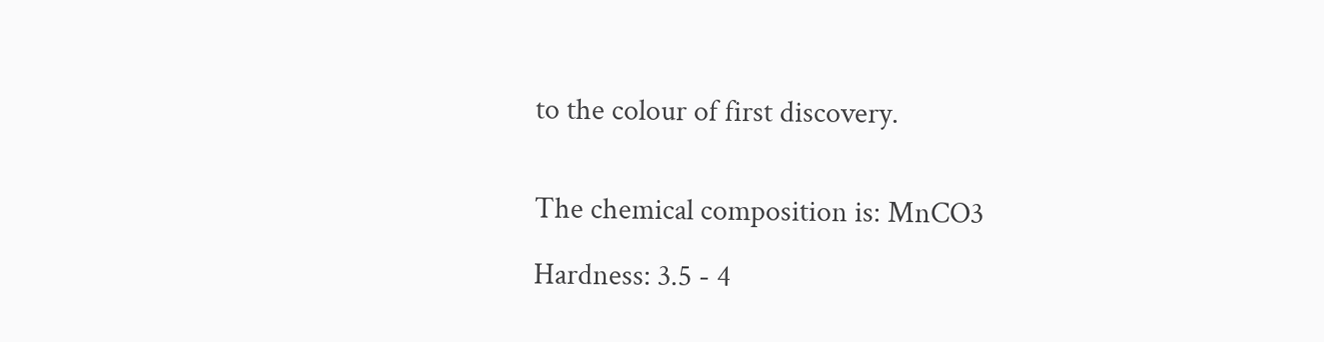to the colour of first discovery.


The chemical composition is: MnCO3

Hardness: 3.5 - 4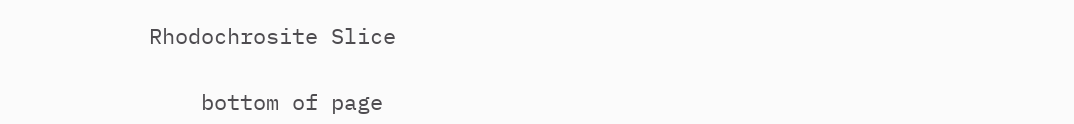Rhodochrosite Slice

    bottom of page